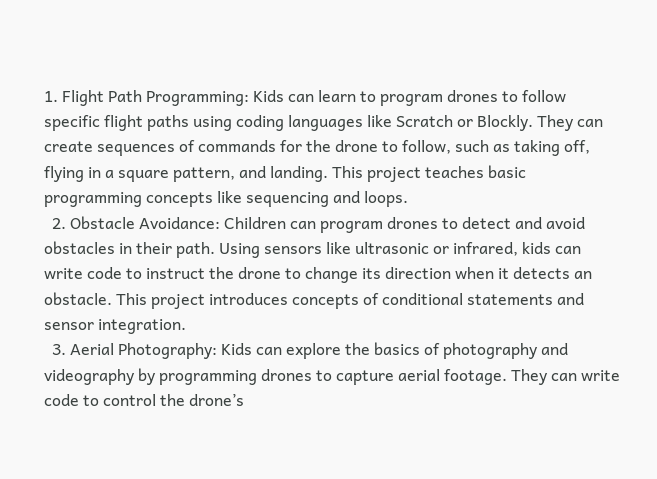1. Flight Path Programming: Kids can learn to program drones to follow specific flight paths using coding languages like Scratch or Blockly. They can create sequences of commands for the drone to follow, such as taking off, flying in a square pattern, and landing. This project teaches basic programming concepts like sequencing and loops.
  2. Obstacle Avoidance: Children can program drones to detect and avoid obstacles in their path. Using sensors like ultrasonic or infrared, kids can write code to instruct the drone to change its direction when it detects an obstacle. This project introduces concepts of conditional statements and sensor integration.
  3. Aerial Photography: Kids can explore the basics of photography and videography by programming drones to capture aerial footage. They can write code to control the drone’s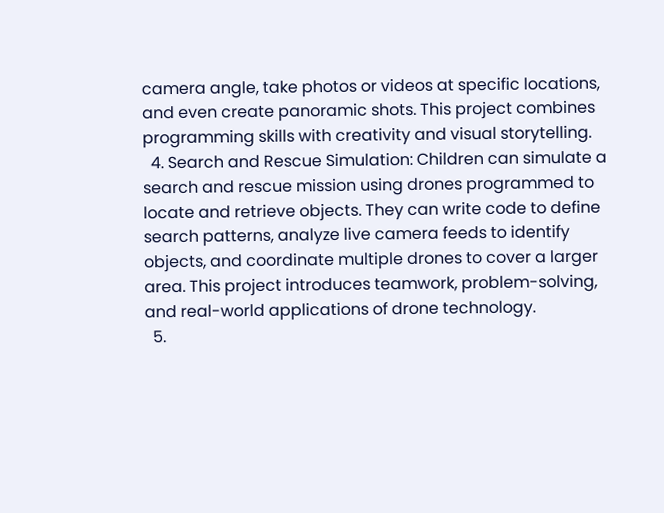camera angle, take photos or videos at specific locations, and even create panoramic shots. This project combines programming skills with creativity and visual storytelling.
  4. Search and Rescue Simulation: Children can simulate a search and rescue mission using drones programmed to locate and retrieve objects. They can write code to define search patterns, analyze live camera feeds to identify objects, and coordinate multiple drones to cover a larger area. This project introduces teamwork, problem-solving, and real-world applications of drone technology.
  5.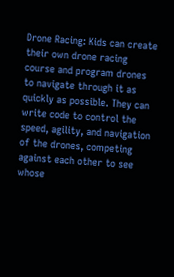Drone Racing: Kids can create their own drone racing course and program drones to navigate through it as quickly as possible. They can write code to control the speed, agility, and navigation of the drones, competing against each other to see whose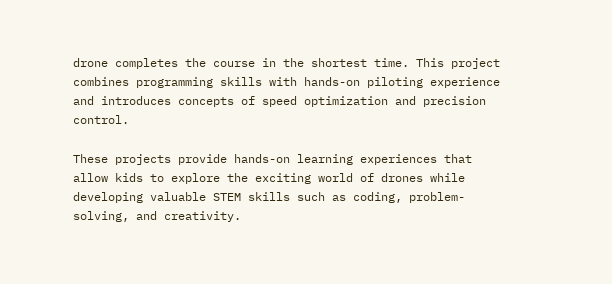drone completes the course in the shortest time. This project combines programming skills with hands-on piloting experience and introduces concepts of speed optimization and precision control.

These projects provide hands-on learning experiences that allow kids to explore the exciting world of drones while developing valuable STEM skills such as coding, problem-solving, and creativity.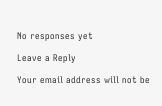No responses yet

Leave a Reply

Your email address will not be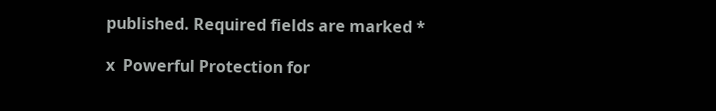published. Required fields are marked *

x  Powerful Protection for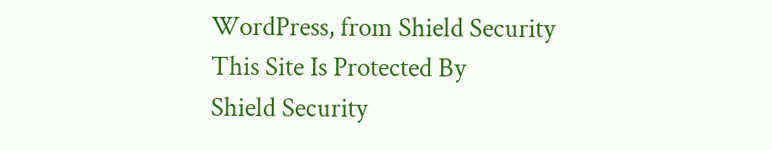WordPress, from Shield Security
This Site Is Protected By
Shield Security